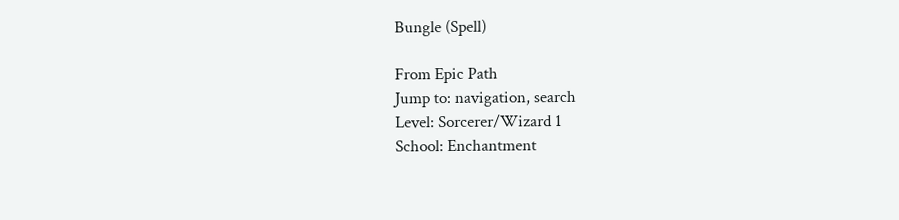Bungle (Spell)

From Epic Path
Jump to: navigation, search
Level: Sorcerer/Wizard 1
School: Enchantment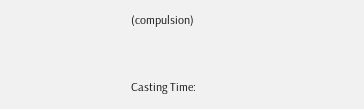(compulsion)


Casting Time: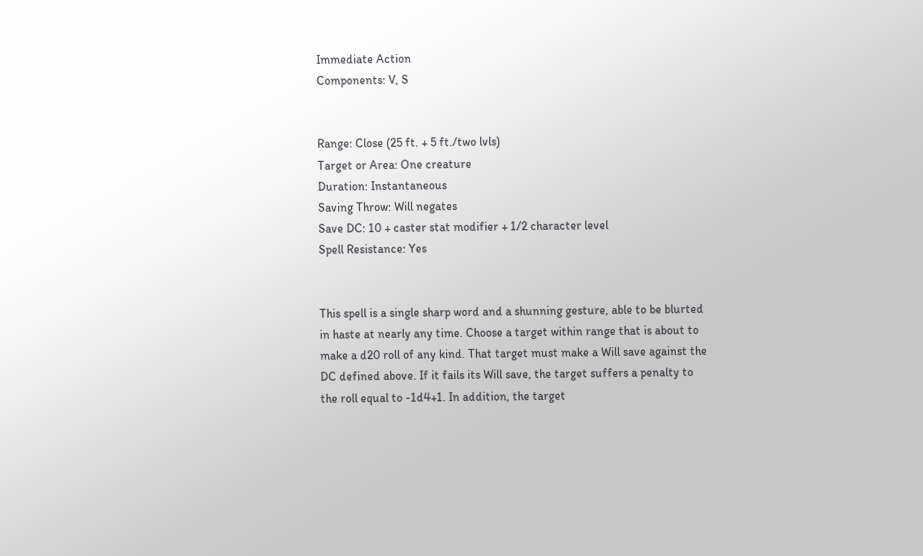Immediate Action
Components: V, S


Range: Close (25 ft. + 5 ft./two lvls)
Target or Area: One creature
Duration: Instantaneous
Saving Throw: Will negates
Save DC: 10 + caster stat modifier + 1/2 character level
Spell Resistance: Yes


This spell is a single sharp word and a shunning gesture, able to be blurted in haste at nearly any time. Choose a target within range that is about to make a d20 roll of any kind. That target must make a Will save against the DC defined above. If it fails its Will save, the target suffers a penalty to the roll equal to -1d4+1. In addition, the target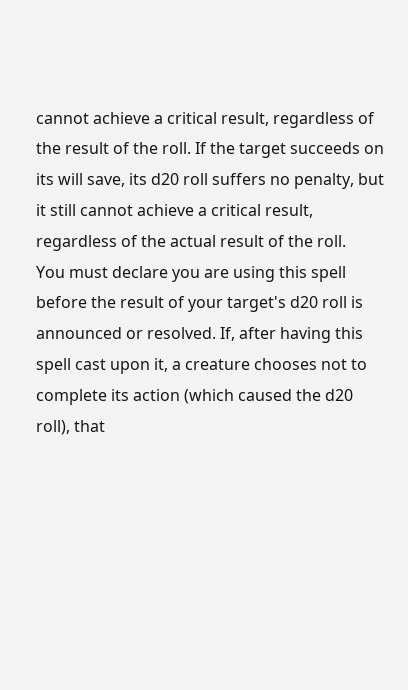cannot achieve a critical result, regardless of the result of the roll. If the target succeeds on its will save, its d20 roll suffers no penalty, but it still cannot achieve a critical result, regardless of the actual result of the roll.
You must declare you are using this spell before the result of your target's d20 roll is announced or resolved. If, after having this spell cast upon it, a creature chooses not to complete its action (which caused the d20 roll), that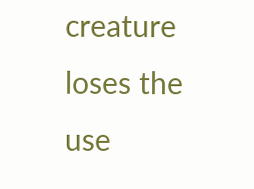creature loses the use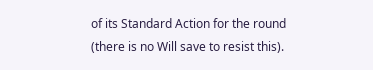of its Standard Action for the round (there is no Will save to resist this).